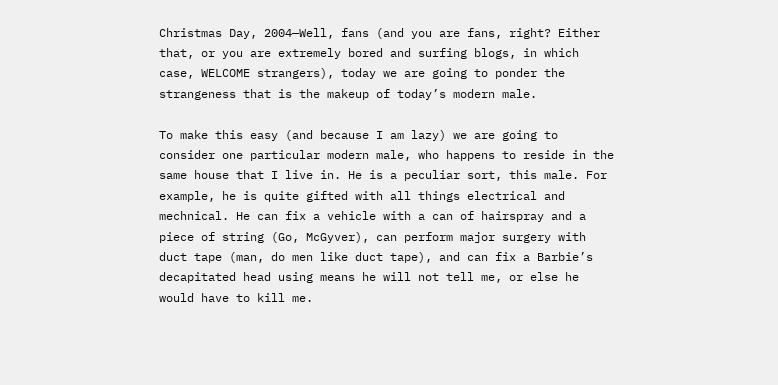Christmas Day, 2004—Well, fans (and you are fans, right? Either that, or you are extremely bored and surfing blogs, in which case, WELCOME strangers), today we are going to ponder the strangeness that is the makeup of today’s modern male.

To make this easy (and because I am lazy) we are going to consider one particular modern male, who happens to reside in the same house that I live in. He is a peculiar sort, this male. For example, he is quite gifted with all things electrical and mechnical. He can fix a vehicle with a can of hairspray and a piece of string (Go, McGyver), can perform major surgery with duct tape (man, do men like duct tape), and can fix a Barbie’s decapitated head using means he will not tell me, or else he would have to kill me.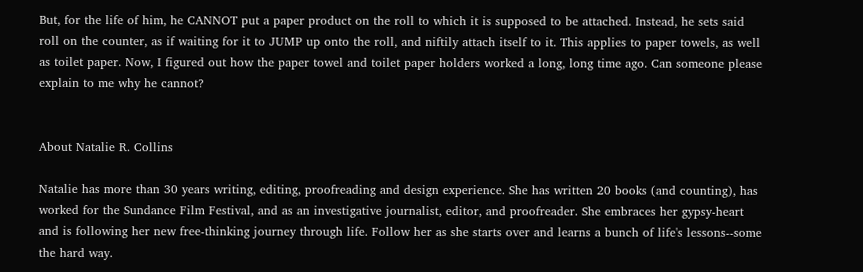But, for the life of him, he CANNOT put a paper product on the roll to which it is supposed to be attached. Instead, he sets said roll on the counter, as if waiting for it to JUMP up onto the roll, and niftily attach itself to it. This applies to paper towels, as well as toilet paper. Now, I figured out how the paper towel and toilet paper holders worked a long, long time ago. Can someone please explain to me why he cannot?


About Natalie R. Collins

Natalie has more than 30 years writing, editing, proofreading and design experience. She has written 20 books (and counting), has worked for the Sundance Film Festival, and as an investigative journalist, editor, and proofreader. She embraces her gypsy-heart and is following her new free-thinking journey through life. Follow her as she starts over and learns a bunch of life's lessons--some the hard way.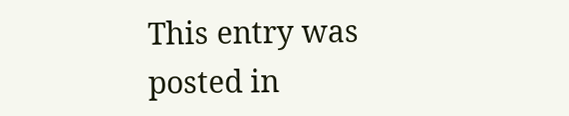This entry was posted in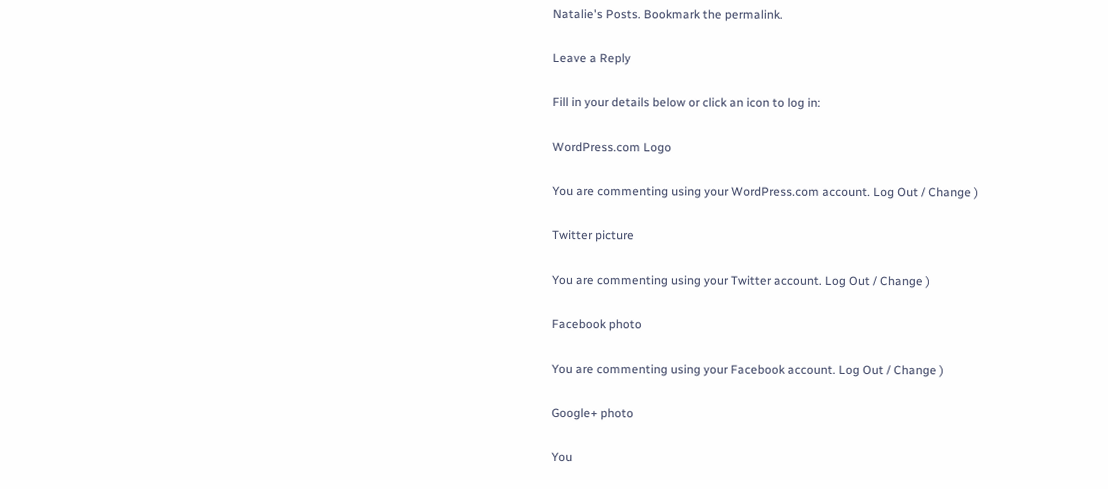Natalie's Posts. Bookmark the permalink.

Leave a Reply

Fill in your details below or click an icon to log in:

WordPress.com Logo

You are commenting using your WordPress.com account. Log Out / Change )

Twitter picture

You are commenting using your Twitter account. Log Out / Change )

Facebook photo

You are commenting using your Facebook account. Log Out / Change )

Google+ photo

You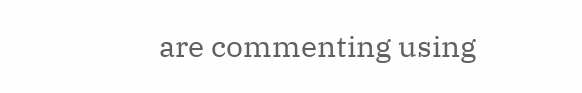are commenting using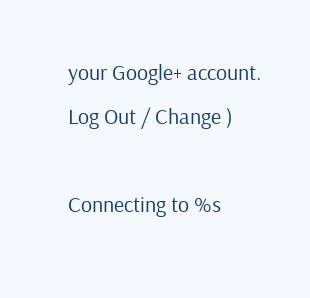your Google+ account. Log Out / Change )

Connecting to %s